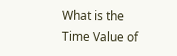What is the Time Value of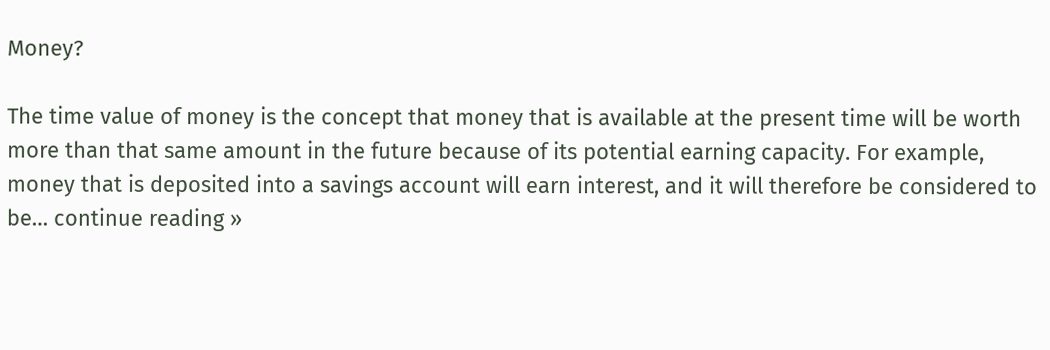Money?

The time value of money is the concept that money that is available at the present time will be worth more than that same amount in the future because of its potential earning capacity. For example, money that is deposited into a savings account will earn interest, and it will therefore be considered to be… continue reading »